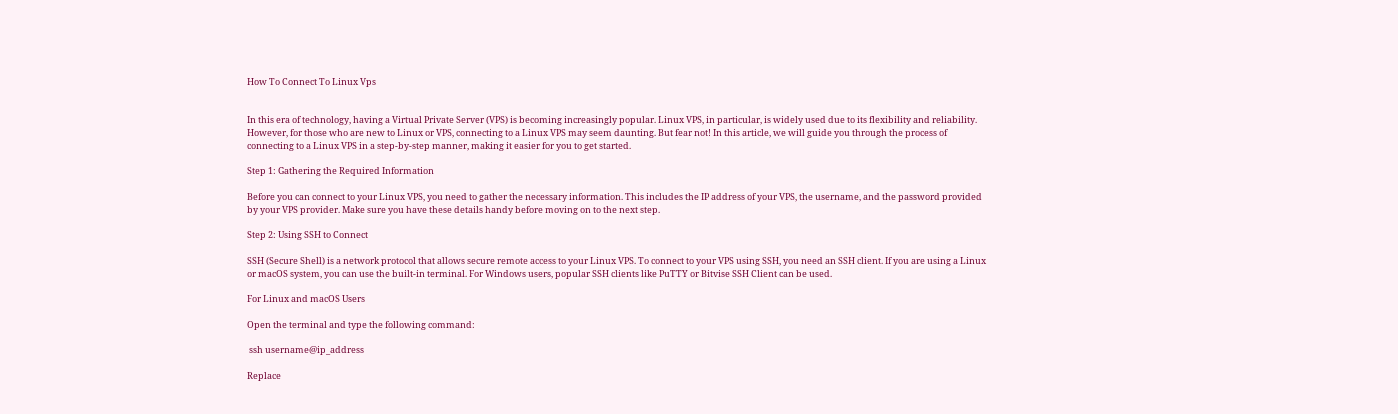How To Connect To Linux Vps


In this era of technology, having a Virtual Private Server (VPS) is becoming increasingly popular. Linux VPS, in particular, is widely used due to its flexibility and reliability. However, for those who are new to Linux or VPS, connecting to a Linux VPS may seem daunting. But fear not! In this article, we will guide you through the process of connecting to a Linux VPS in a step-by-step manner, making it easier for you to get started.

Step 1: Gathering the Required Information

Before you can connect to your Linux VPS, you need to gather the necessary information. This includes the IP address of your VPS, the username, and the password provided by your VPS provider. Make sure you have these details handy before moving on to the next step.

Step 2: Using SSH to Connect

SSH (Secure Shell) is a network protocol that allows secure remote access to your Linux VPS. To connect to your VPS using SSH, you need an SSH client. If you are using a Linux or macOS system, you can use the built-in terminal. For Windows users, popular SSH clients like PuTTY or Bitvise SSH Client can be used.

For Linux and macOS Users

Open the terminal and type the following command:

 ssh username@ip_address

Replace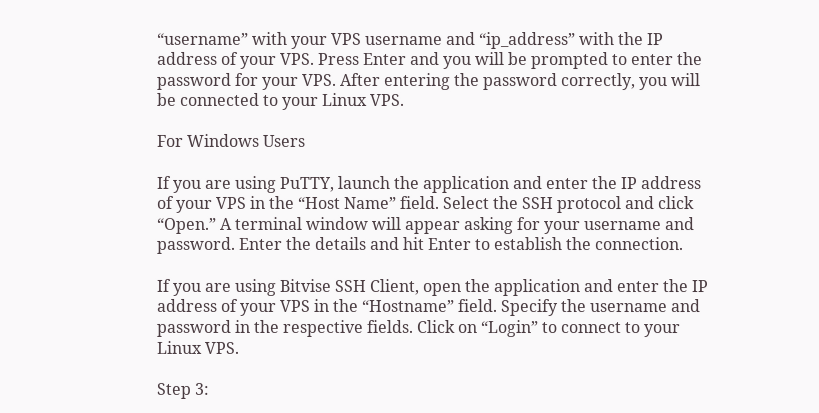“username” with your VPS username and “ip_address” with the IP address of your VPS. Press Enter and you will be prompted to enter the password for your VPS. After entering the password correctly, you will be connected to your Linux VPS.

For Windows Users

If you are using PuTTY, launch the application and enter the IP address of your VPS in the “Host Name” field. Select the SSH protocol and click “Open.” A terminal window will appear asking for your username and password. Enter the details and hit Enter to establish the connection.

If you are using Bitvise SSH Client, open the application and enter the IP address of your VPS in the “Hostname” field. Specify the username and password in the respective fields. Click on “Login” to connect to your Linux VPS.

Step 3: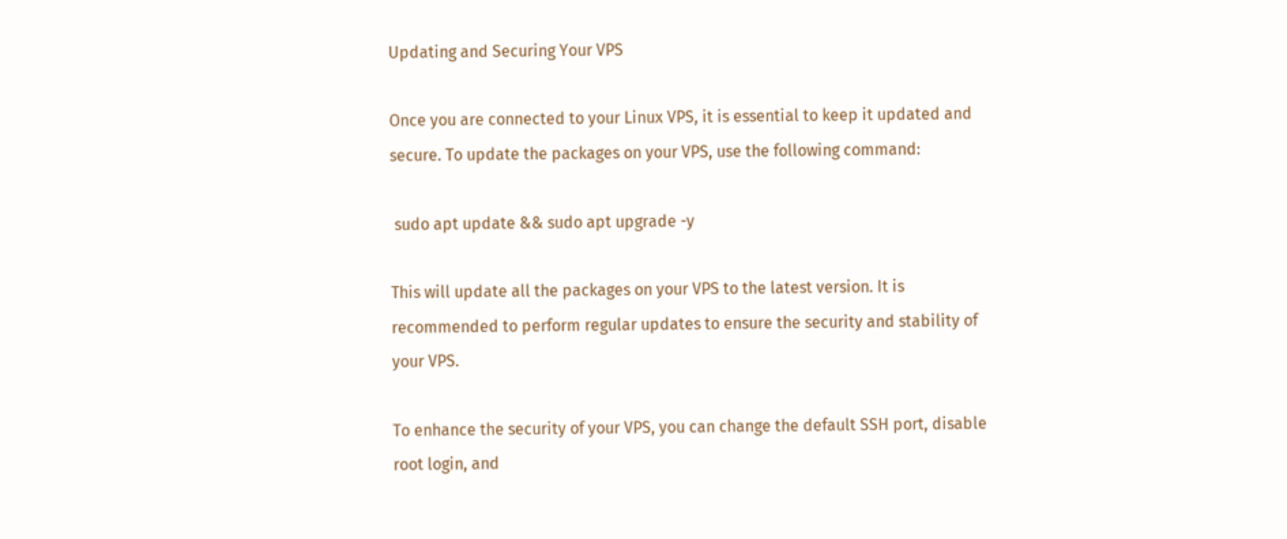Updating and Securing Your VPS

Once you are connected to your Linux VPS, it is essential to keep it updated and secure. To update the packages on your VPS, use the following command:

 sudo apt update && sudo apt upgrade -y

This will update all the packages on your VPS to the latest version. It is recommended to perform regular updates to ensure the security and stability of your VPS.

To enhance the security of your VPS, you can change the default SSH port, disable root login, and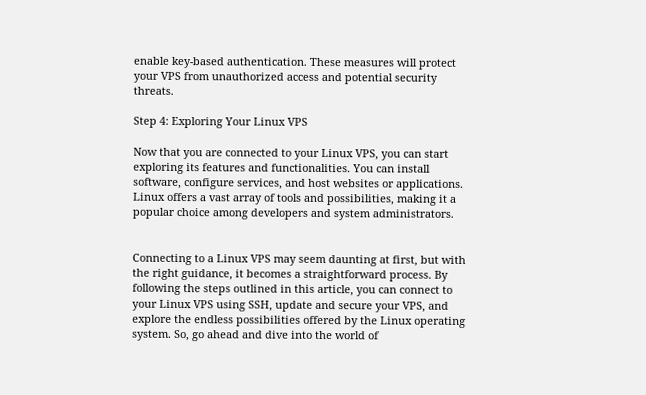enable key-based authentication. These measures will protect your VPS from unauthorized access and potential security threats.

Step 4: Exploring Your Linux VPS

Now that you are connected to your Linux VPS, you can start exploring its features and functionalities. You can install software, configure services, and host websites or applications. Linux offers a vast array of tools and possibilities, making it a popular choice among developers and system administrators.


Connecting to a Linux VPS may seem daunting at first, but with the right guidance, it becomes a straightforward process. By following the steps outlined in this article, you can connect to your Linux VPS using SSH, update and secure your VPS, and explore the endless possibilities offered by the Linux operating system. So, go ahead and dive into the world of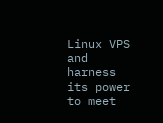Linux VPS and harness its power to meet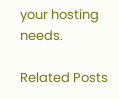your hosting needs.

Related Posts